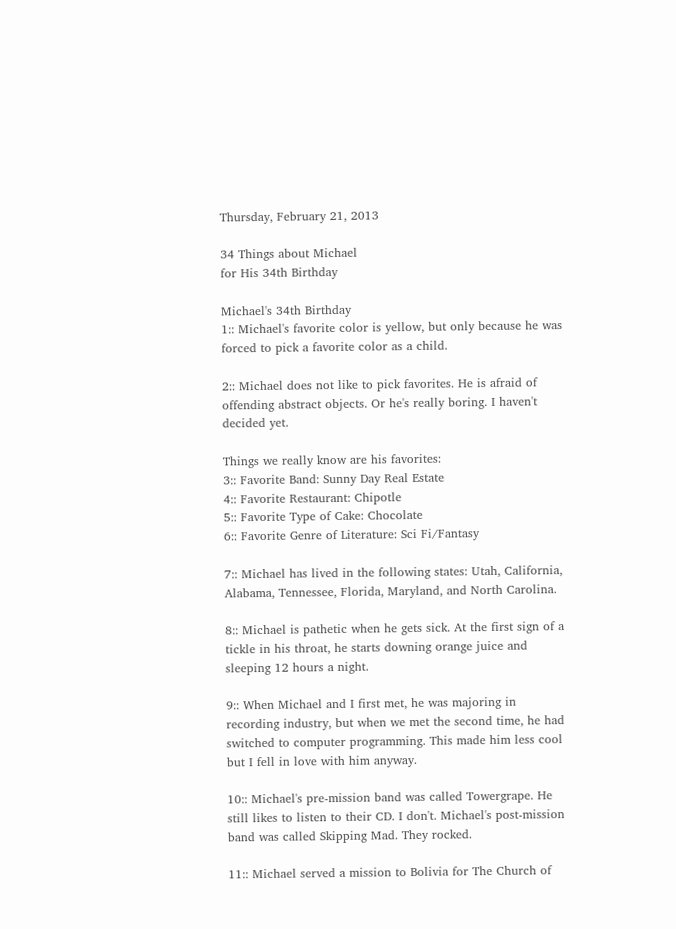Thursday, February 21, 2013

34 Things about Michael
for His 34th Birthday

Michael's 34th Birthday
1:: Michael's favorite color is yellow, but only because he was forced to pick a favorite color as a child.

2:: Michael does not like to pick favorites. He is afraid of offending abstract objects. Or he's really boring. I haven't decided yet.

Things we really know are his favorites:
3:: Favorite Band: Sunny Day Real Estate
4:: Favorite Restaurant: Chipotle
5:: Favorite Type of Cake: Chocolate
6:: Favorite Genre of Literature: Sci Fi/Fantasy

7:: Michael has lived in the following states: Utah, California, Alabama, Tennessee, Florida, Maryland, and North Carolina.

8:: Michael is pathetic when he gets sick. At the first sign of a tickle in his throat, he starts downing orange juice and sleeping 12 hours a night.

9:: When Michael and I first met, he was majoring in recording industry, but when we met the second time, he had switched to computer programming. This made him less cool but I fell in love with him anyway.

10:: Michael's pre-mission band was called Towergrape. He still likes to listen to their CD. I don't. Michael's post-mission band was called Skipping Mad. They rocked.

11:: Michael served a mission to Bolivia for The Church of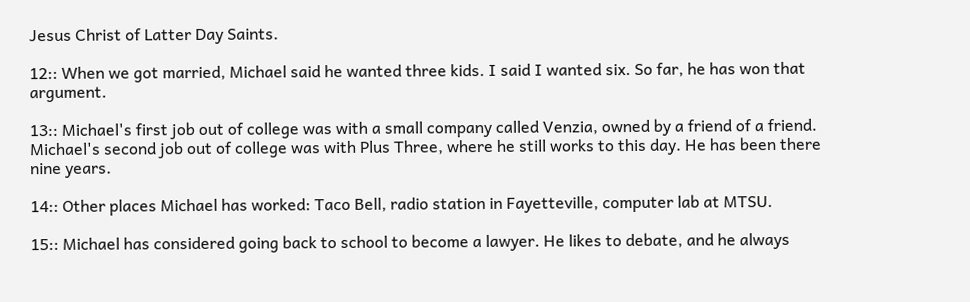Jesus Christ of Latter Day Saints.

12:: When we got married, Michael said he wanted three kids. I said I wanted six. So far, he has won that argument.

13:: Michael's first job out of college was with a small company called Venzia, owned by a friend of a friend. Michael's second job out of college was with Plus Three, where he still works to this day. He has been there nine years.

14:: Other places Michael has worked: Taco Bell, radio station in Fayetteville, computer lab at MTSU.

15:: Michael has considered going back to school to become a lawyer. He likes to debate, and he always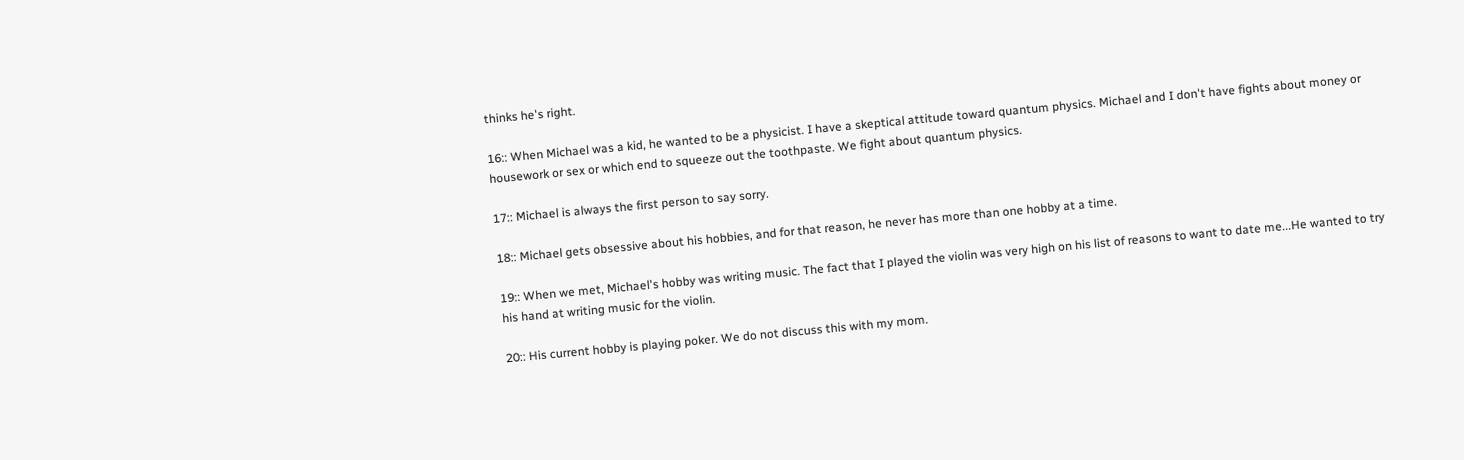thinks he's right.

16:: When Michael was a kid, he wanted to be a physicist. I have a skeptical attitude toward quantum physics. Michael and I don't have fights about money or housework or sex or which end to squeeze out the toothpaste. We fight about quantum physics.

17:: Michael is always the first person to say sorry.

18:: Michael gets obsessive about his hobbies, and for that reason, he never has more than one hobby at a time.

19:: When we met, Michael's hobby was writing music. The fact that I played the violin was very high on his list of reasons to want to date me...He wanted to try his hand at writing music for the violin.

20:: His current hobby is playing poker. We do not discuss this with my mom.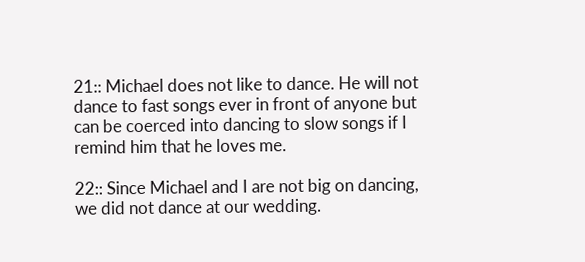21:: Michael does not like to dance. He will not dance to fast songs ever in front of anyone but can be coerced into dancing to slow songs if I remind him that he loves me.

22:: Since Michael and I are not big on dancing, we did not dance at our wedding.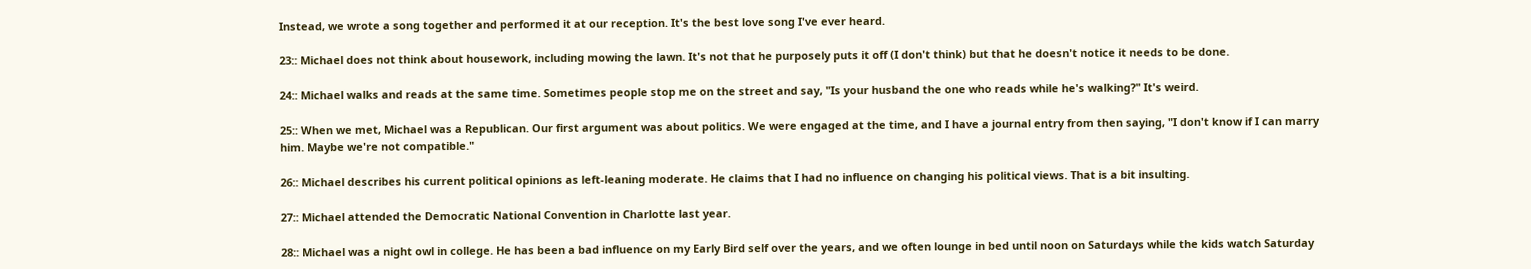Instead, we wrote a song together and performed it at our reception. It's the best love song I've ever heard.

23:: Michael does not think about housework, including mowing the lawn. It's not that he purposely puts it off (I don't think) but that he doesn't notice it needs to be done.

24:: Michael walks and reads at the same time. Sometimes people stop me on the street and say, "Is your husband the one who reads while he's walking?" It's weird.

25:: When we met, Michael was a Republican. Our first argument was about politics. We were engaged at the time, and I have a journal entry from then saying, "I don't know if I can marry him. Maybe we're not compatible."

26:: Michael describes his current political opinions as left-leaning moderate. He claims that I had no influence on changing his political views. That is a bit insulting.

27:: Michael attended the Democratic National Convention in Charlotte last year.

28:: Michael was a night owl in college. He has been a bad influence on my Early Bird self over the years, and we often lounge in bed until noon on Saturdays while the kids watch Saturday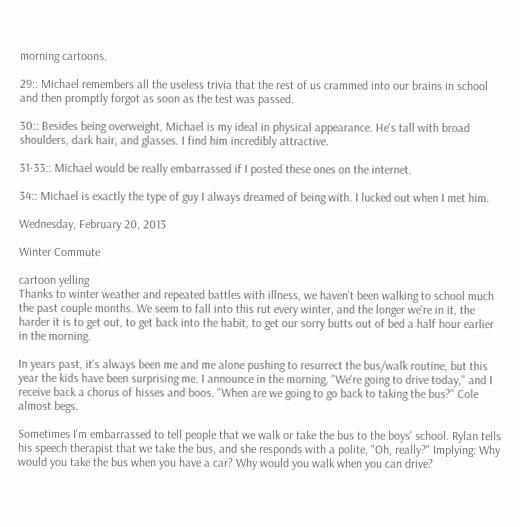morning cartoons.

29:: Michael remembers all the useless trivia that the rest of us crammed into our brains in school and then promptly forgot as soon as the test was passed.

30:: Besides being overweight, Michael is my ideal in physical appearance. He's tall with broad shoulders, dark hair, and glasses. I find him incredibly attractive.

31-33:: Michael would be really embarrassed if I posted these ones on the internet.

34:: Michael is exactly the type of guy I always dreamed of being with. I lucked out when I met him.

Wednesday, February 20, 2013

Winter Commute

cartoon yelling
Thanks to winter weather and repeated battles with illness, we haven't been walking to school much the past couple months. We seem to fall into this rut every winter, and the longer we're in it, the harder it is to get out, to get back into the habit, to get our sorry butts out of bed a half hour earlier in the morning.

In years past, it's always been me and me alone pushing to resurrect the bus/walk routine, but this year the kids have been surprising me. I announce in the morning, "We're going to drive today," and I receive back a chorus of hisses and boos. "When are we going to go back to taking the bus?" Cole almost begs.

Sometimes I'm embarrassed to tell people that we walk or take the bus to the boys' school. Rylan tells his speech therapist that we take the bus, and she responds with a polite, "Oh, really?" Implying: Why would you take the bus when you have a car? Why would you walk when you can drive?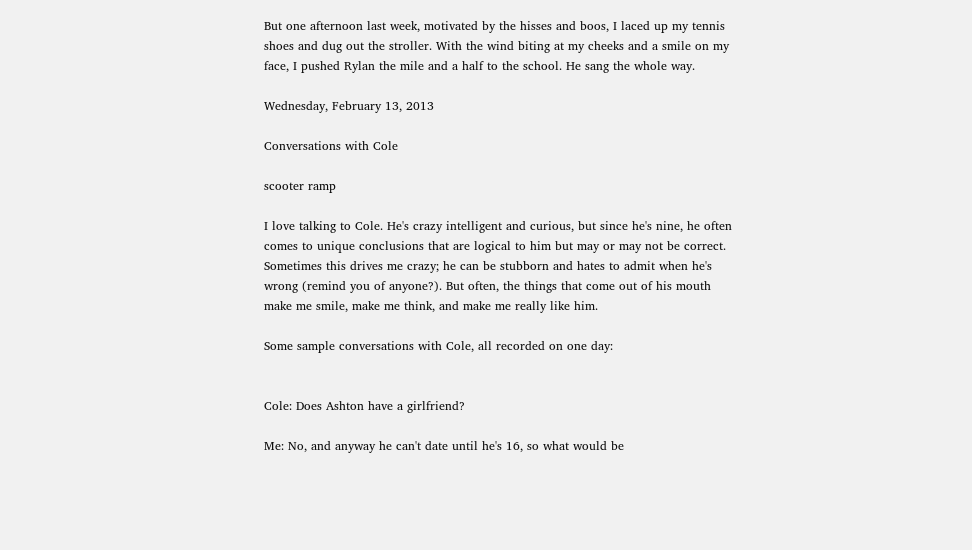But one afternoon last week, motivated by the hisses and boos, I laced up my tennis shoes and dug out the stroller. With the wind biting at my cheeks and a smile on my face, I pushed Rylan the mile and a half to the school. He sang the whole way.

Wednesday, February 13, 2013

Conversations with Cole

scooter ramp

I love talking to Cole. He's crazy intelligent and curious, but since he's nine, he often comes to unique conclusions that are logical to him but may or may not be correct. Sometimes this drives me crazy; he can be stubborn and hates to admit when he's wrong (remind you of anyone?). But often, the things that come out of his mouth make me smile, make me think, and make me really like him.

Some sample conversations with Cole, all recorded on one day:


Cole: Does Ashton have a girlfriend?

Me: No, and anyway he can't date until he's 16, so what would be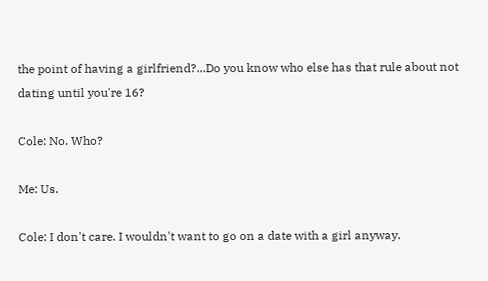the point of having a girlfriend?...Do you know who else has that rule about not dating until you're 16?

Cole: No. Who?

Me: Us.

Cole: I don't care. I wouldn't want to go on a date with a girl anyway.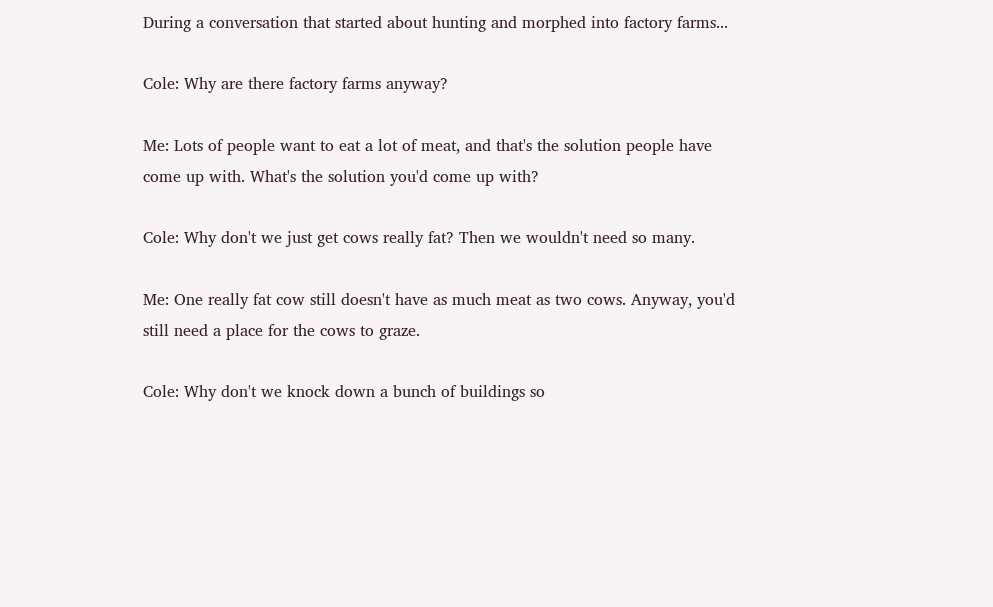During a conversation that started about hunting and morphed into factory farms...

Cole: Why are there factory farms anyway?

Me: Lots of people want to eat a lot of meat, and that's the solution people have come up with. What's the solution you'd come up with?

Cole: Why don't we just get cows really fat? Then we wouldn't need so many.

Me: One really fat cow still doesn't have as much meat as two cows. Anyway, you'd still need a place for the cows to graze.

Cole: Why don't we knock down a bunch of buildings so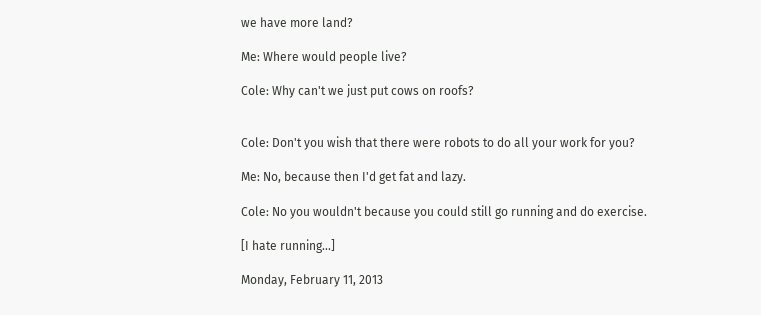we have more land?

Me: Where would people live?

Cole: Why can't we just put cows on roofs?


Cole: Don't you wish that there were robots to do all your work for you?

Me: No, because then I'd get fat and lazy.

Cole: No you wouldn't because you could still go running and do exercise.

[I hate running...]

Monday, February 11, 2013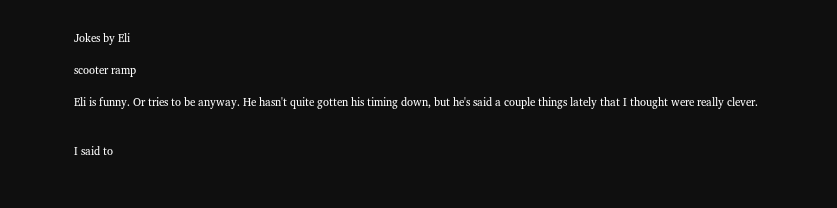Jokes by Eli

scooter ramp

Eli is funny. Or tries to be anyway. He hasn't quite gotten his timing down, but he's said a couple things lately that I thought were really clever.


I said to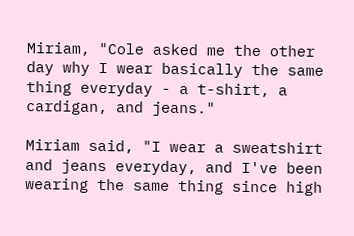Miriam, "Cole asked me the other day why I wear basically the same thing everyday - a t-shirt, a cardigan, and jeans."

Miriam said, "I wear a sweatshirt and jeans everyday, and I've been wearing the same thing since high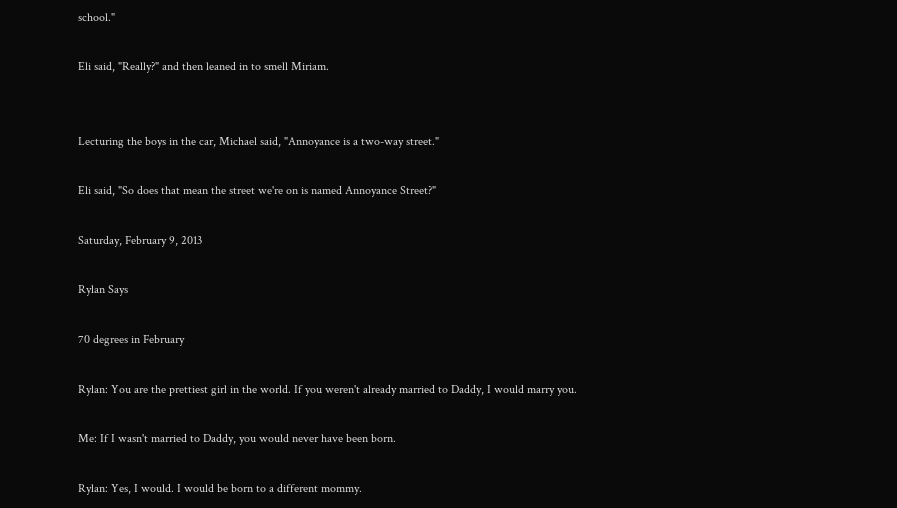school."

Eli said, "Really?" and then leaned in to smell Miriam.


Lecturing the boys in the car, Michael said, "Annoyance is a two-way street."

Eli said, "So does that mean the street we're on is named Annoyance Street?"

Saturday, February 9, 2013

Rylan Says

70 degrees in February

Rylan: You are the prettiest girl in the world. If you weren't already married to Daddy, I would marry you.

Me: If I wasn't married to Daddy, you would never have been born.

Rylan: Yes, I would. I would be born to a different mommy.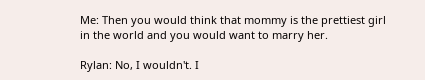Me: Then you would think that mommy is the prettiest girl in the world and you would want to marry her.

Rylan: No, I wouldn't. I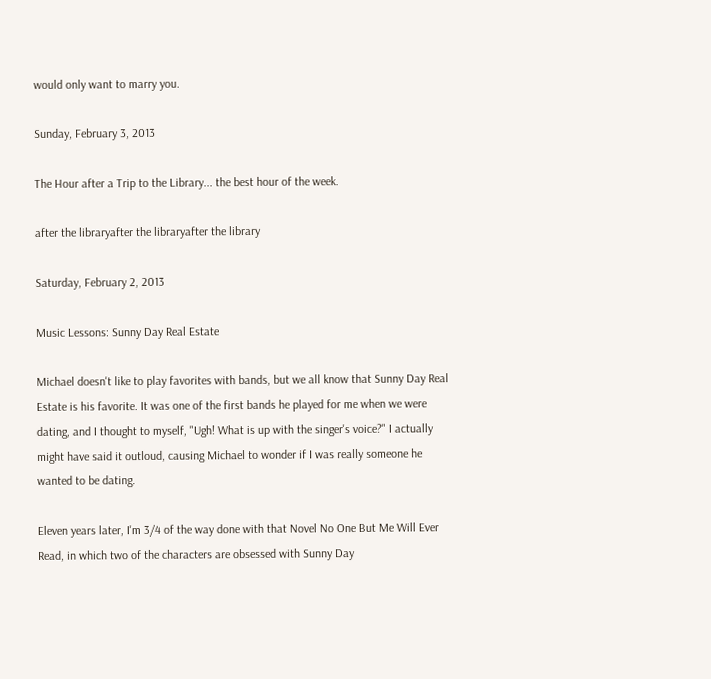would only want to marry you.

Sunday, February 3, 2013

The Hour after a Trip to the Library... the best hour of the week.

after the libraryafter the libraryafter the library

Saturday, February 2, 2013

Music Lessons: Sunny Day Real Estate

Michael doesn't like to play favorites with bands, but we all know that Sunny Day Real Estate is his favorite. It was one of the first bands he played for me when we were dating, and I thought to myself, "Ugh! What is up with the singer's voice?" I actually might have said it outloud, causing Michael to wonder if I was really someone he wanted to be dating.

Eleven years later, I'm 3/4 of the way done with that Novel No One But Me Will Ever Read, in which two of the characters are obsessed with Sunny Day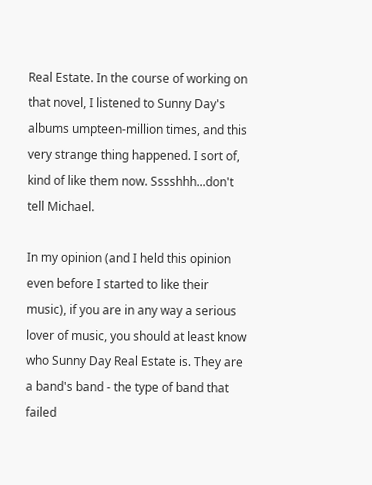Real Estate. In the course of working on that novel, I listened to Sunny Day's albums umpteen-million times, and this very strange thing happened. I sort of, kind of like them now. Sssshhh...don't tell Michael.

In my opinion (and I held this opinion even before I started to like their music), if you are in any way a serious lover of music, you should at least know who Sunny Day Real Estate is. They are a band's band - the type of band that failed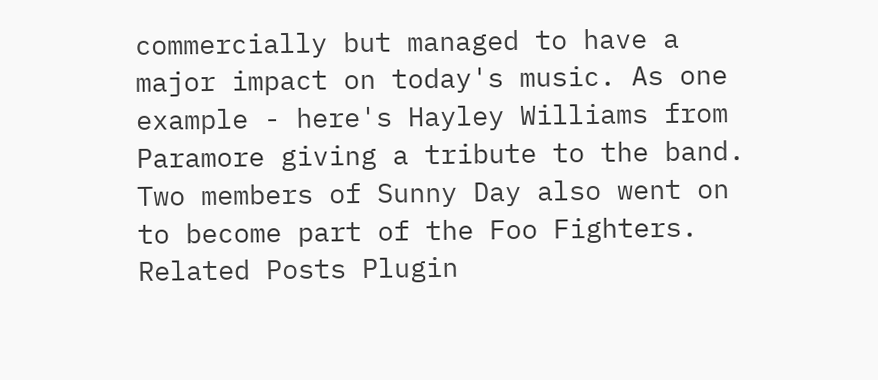commercially but managed to have a major impact on today's music. As one example - here's Hayley Williams from Paramore giving a tribute to the band. Two members of Sunny Day also went on to become part of the Foo Fighters.
Related Posts Plugin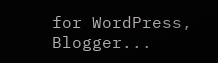for WordPress, Blogger...